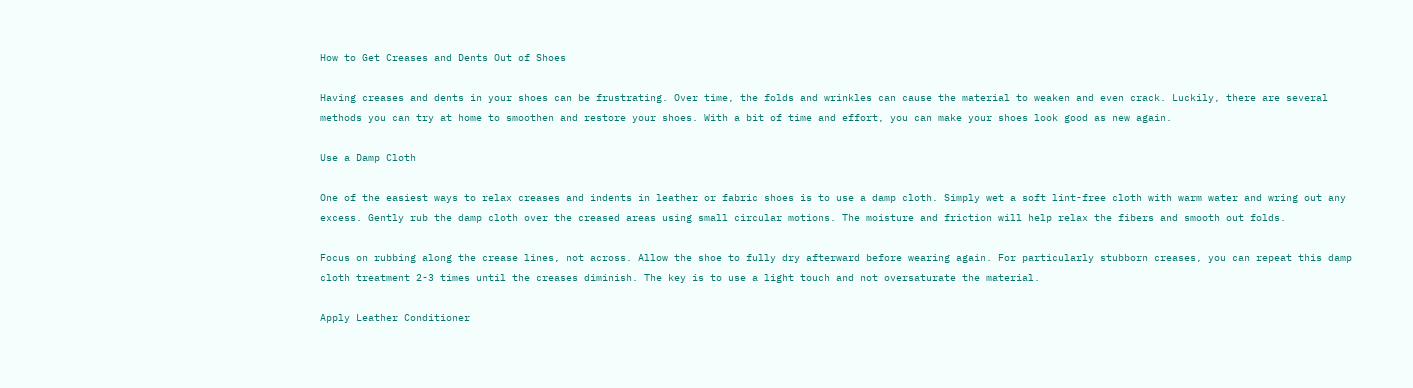How to Get Creases and Dents Out of Shoes

Having creases and dents in your shoes can be frustrating. Over time, the folds and wrinkles can cause the material to weaken and even crack. Luckily, there are several methods you can try at home to smoothen and restore your shoes. With a bit of time and effort, you can make your shoes look good as new again.

Use a Damp Cloth

One of the easiest ways to relax creases and indents in leather or fabric shoes is to use a damp cloth. Simply wet a soft lint-free cloth with warm water and wring out any excess. Gently rub the damp cloth over the creased areas using small circular motions. The moisture and friction will help relax the fibers and smooth out folds.

Focus on rubbing along the crease lines, not across. Allow the shoe to fully dry afterward before wearing again. For particularly stubborn creases, you can repeat this damp cloth treatment 2-3 times until the creases diminish. The key is to use a light touch and not oversaturate the material.

Apply Leather Conditioner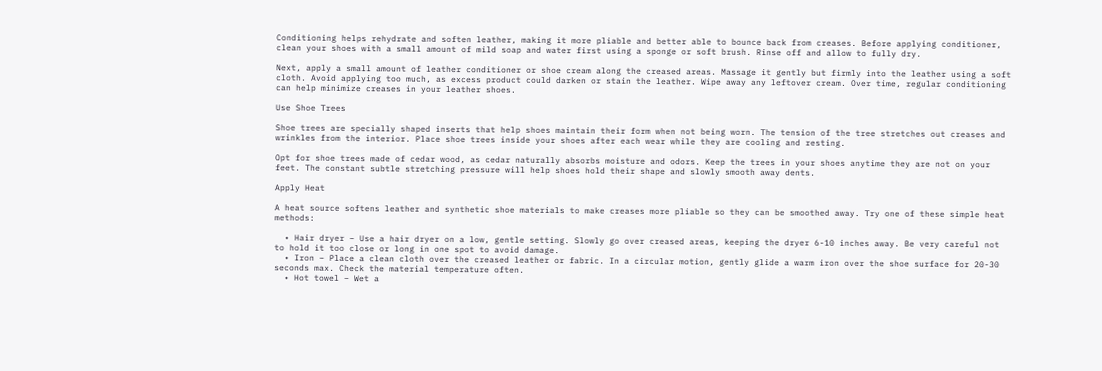Conditioning helps rehydrate and soften leather, making it more pliable and better able to bounce back from creases. Before applying conditioner, clean your shoes with a small amount of mild soap and water first using a sponge or soft brush. Rinse off and allow to fully dry.

Next, apply a small amount of leather conditioner or shoe cream along the creased areas. Massage it gently but firmly into the leather using a soft cloth. Avoid applying too much, as excess product could darken or stain the leather. Wipe away any leftover cream. Over time, regular conditioning can help minimize creases in your leather shoes.

Use Shoe Trees

Shoe trees are specially shaped inserts that help shoes maintain their form when not being worn. The tension of the tree stretches out creases and wrinkles from the interior. Place shoe trees inside your shoes after each wear while they are cooling and resting.

Opt for shoe trees made of cedar wood, as cedar naturally absorbs moisture and odors. Keep the trees in your shoes anytime they are not on your feet. The constant subtle stretching pressure will help shoes hold their shape and slowly smooth away dents.

Apply Heat

A heat source softens leather and synthetic shoe materials to make creases more pliable so they can be smoothed away. Try one of these simple heat methods:

  • Hair dryer – Use a hair dryer on a low, gentle setting. Slowly go over creased areas, keeping the dryer 6-10 inches away. Be very careful not to hold it too close or long in one spot to avoid damage.
  • Iron – Place a clean cloth over the creased leather or fabric. In a circular motion, gently glide a warm iron over the shoe surface for 20-30 seconds max. Check the material temperature often.
  • Hot towel – Wet a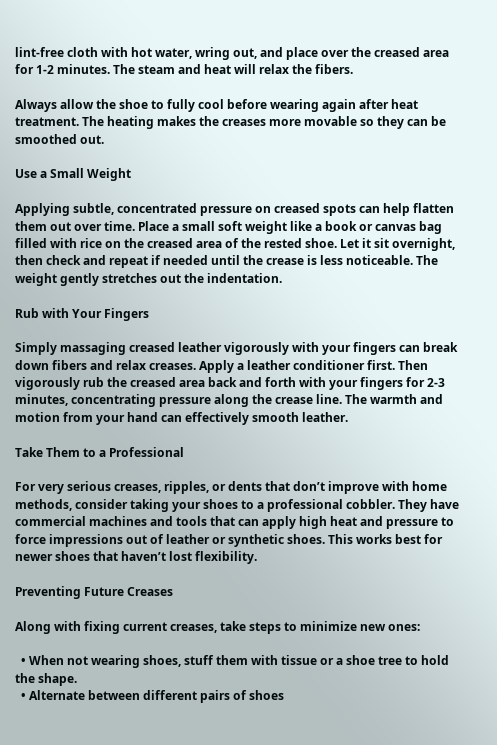lint-free cloth with hot water, wring out, and place over the creased area for 1-2 minutes. The steam and heat will relax the fibers.

Always allow the shoe to fully cool before wearing again after heat treatment. The heating makes the creases more movable so they can be smoothed out.

Use a Small Weight

Applying subtle, concentrated pressure on creased spots can help flatten them out over time. Place a small soft weight like a book or canvas bag filled with rice on the creased area of the rested shoe. Let it sit overnight, then check and repeat if needed until the crease is less noticeable. The weight gently stretches out the indentation.

Rub with Your Fingers

Simply massaging creased leather vigorously with your fingers can break down fibers and relax creases. Apply a leather conditioner first. Then vigorously rub the creased area back and forth with your fingers for 2-3 minutes, concentrating pressure along the crease line. The warmth and motion from your hand can effectively smooth leather.

Take Them to a Professional

For very serious creases, ripples, or dents that don’t improve with home methods, consider taking your shoes to a professional cobbler. They have commercial machines and tools that can apply high heat and pressure to force impressions out of leather or synthetic shoes. This works best for newer shoes that haven’t lost flexibility.

Preventing Future Creases

Along with fixing current creases, take steps to minimize new ones:

  • When not wearing shoes, stuff them with tissue or a shoe tree to hold the shape.
  • Alternate between different pairs of shoes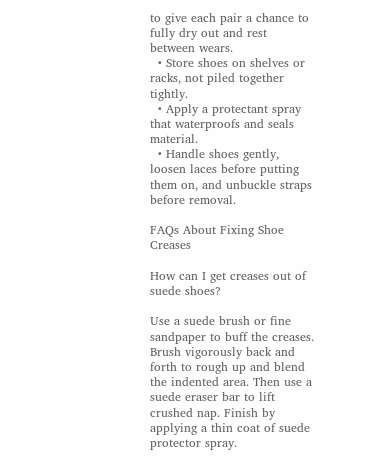to give each pair a chance to fully dry out and rest between wears.
  • Store shoes on shelves or racks, not piled together tightly.
  • Apply a protectant spray that waterproofs and seals material.
  • Handle shoes gently, loosen laces before putting them on, and unbuckle straps before removal.

FAQs About Fixing Shoe Creases

How can I get creases out of suede shoes?

Use a suede brush or fine sandpaper to buff the creases. Brush vigorously back and forth to rough up and blend the indented area. Then use a suede eraser bar to lift crushed nap. Finish by applying a thin coat of suede protector spray.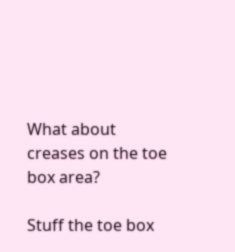What about creases on the toe box area?

Stuff the toe box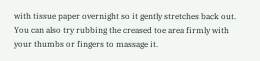with tissue paper overnight so it gently stretches back out. You can also try rubbing the creased toe area firmly with your thumbs or fingers to massage it.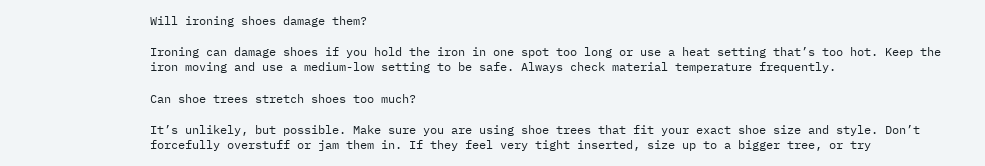Will ironing shoes damage them?

Ironing can damage shoes if you hold the iron in one spot too long or use a heat setting that’s too hot. Keep the iron moving and use a medium-low setting to be safe. Always check material temperature frequently.

Can shoe trees stretch shoes too much?

It’s unlikely, but possible. Make sure you are using shoe trees that fit your exact shoe size and style. Don’t forcefully overstuff or jam them in. If they feel very tight inserted, size up to a bigger tree, or try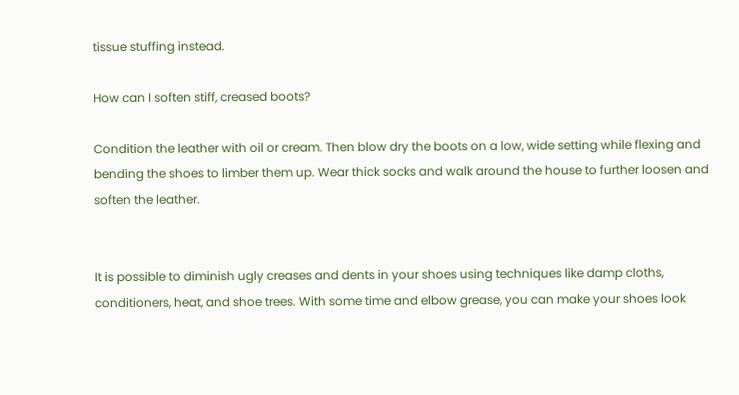tissue stuffing instead.

How can I soften stiff, creased boots?

Condition the leather with oil or cream. Then blow dry the boots on a low, wide setting while flexing and bending the shoes to limber them up. Wear thick socks and walk around the house to further loosen and soften the leather.


It is possible to diminish ugly creases and dents in your shoes using techniques like damp cloths, conditioners, heat, and shoe trees. With some time and elbow grease, you can make your shoes look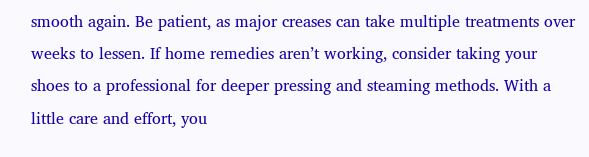smooth again. Be patient, as major creases can take multiple treatments over weeks to lessen. If home remedies aren’t working, consider taking your shoes to a professional for deeper pressing and steaming methods. With a little care and effort, you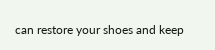can restore your shoes and keep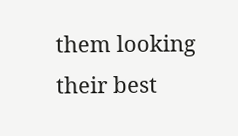them looking their best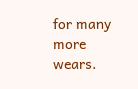for many more wears.